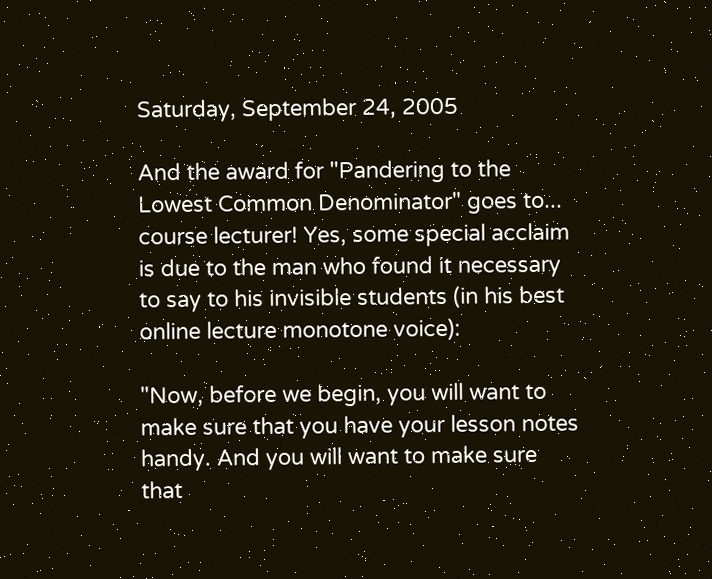Saturday, September 24, 2005

And the award for "Pandering to the Lowest Common Denominator" goes to... course lecturer! Yes, some special acclaim is due to the man who found it necessary to say to his invisible students (in his best online lecture monotone voice):

"Now, before we begin, you will want to make sure that you have your lesson notes handy. And you will want to make sure that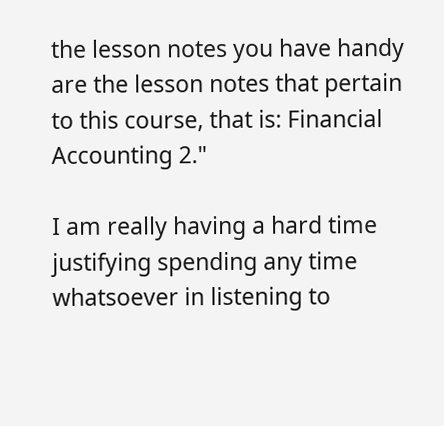the lesson notes you have handy are the lesson notes that pertain to this course, that is: Financial Accounting 2."

I am really having a hard time justifying spending any time whatsoever in listening to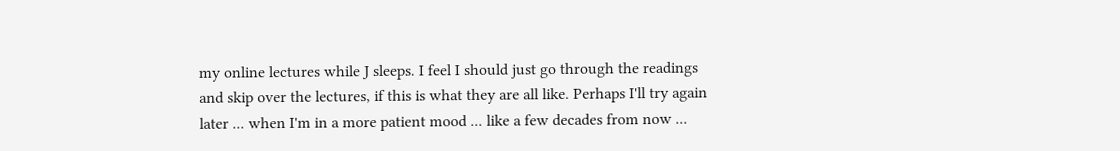my online lectures while J sleeps. I feel I should just go through the readings and skip over the lectures, if this is what they are all like. Perhaps I'll try again later ... when I'm in a more patient mood ... like a few decades from now ...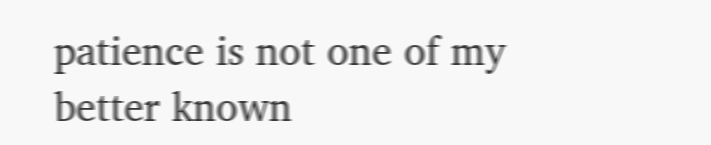patience is not one of my better known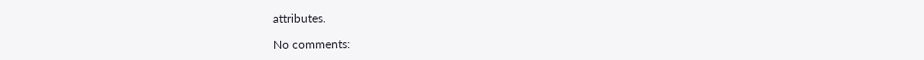attributes.

No comments: